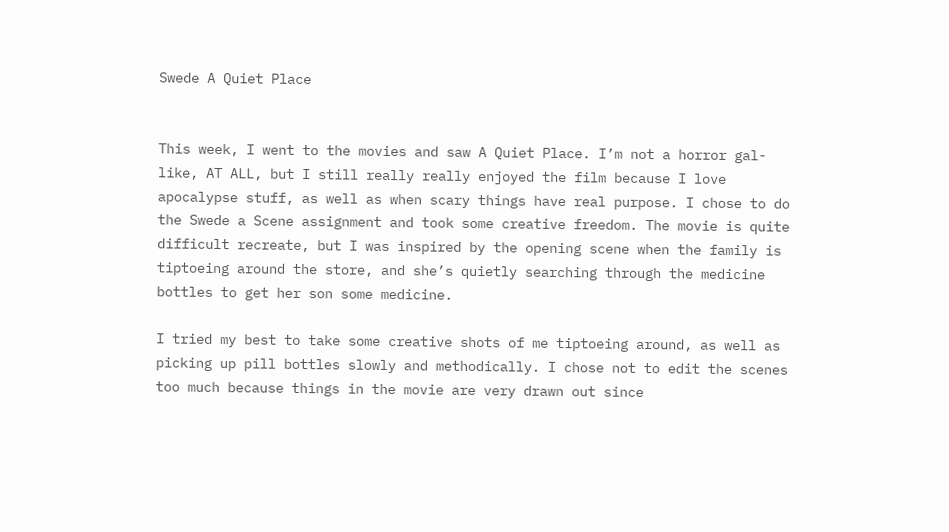Swede A Quiet Place


This week, I went to the movies and saw A Quiet Place. I’m not a horror gal- like, AT ALL, but I still really really enjoyed the film because I love apocalypse stuff, as well as when scary things have real purpose. I chose to do the Swede a Scene assignment and took some creative freedom. The movie is quite difficult recreate, but I was inspired by the opening scene when the family is tiptoeing around the store, and she’s quietly searching through the medicine bottles to get her son some medicine.

I tried my best to take some creative shots of me tiptoeing around, as well as picking up pill bottles slowly and methodically. I chose not to edit the scenes too much because things in the movie are very drawn out since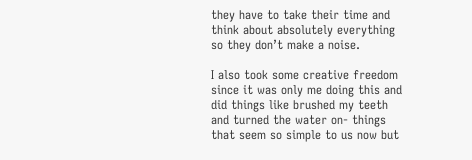they have to take their time and think about absolutely everything so they don’t make a noise.

I also took some creative freedom since it was only me doing this and did things like brushed my teeth and turned the water on- things that seem so simple to us now but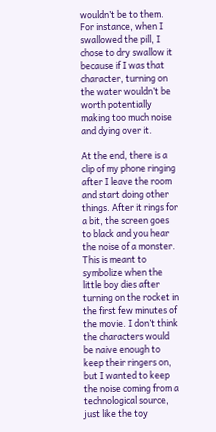wouldn’t be to them. For instance, when I swallowed the pill, I chose to dry swallow it because if I was that character, turning on the water wouldn’t be worth potentially making too much noise and dying over it.

At the end, there is a clip of my phone ringing after I leave the room and start doing other things. After it rings for a bit, the screen goes to black and you hear the noise of a monster. This is meant to symbolize when the little boy dies after turning on the rocket in the first few minutes of the movie. I don’t think the characters would be naive enough to keep their ringers on, but I wanted to keep the noise coming from a technological source, just like the toy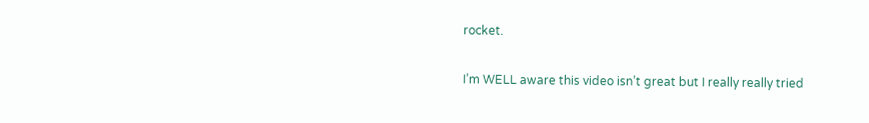rocket.

I’m WELL aware this video isn’t great but I really really tried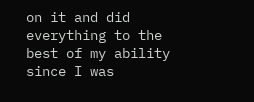on it and did everything to the best of my ability since I was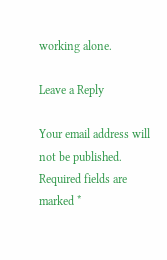working alone.

Leave a Reply

Your email address will not be published. Required fields are marked *